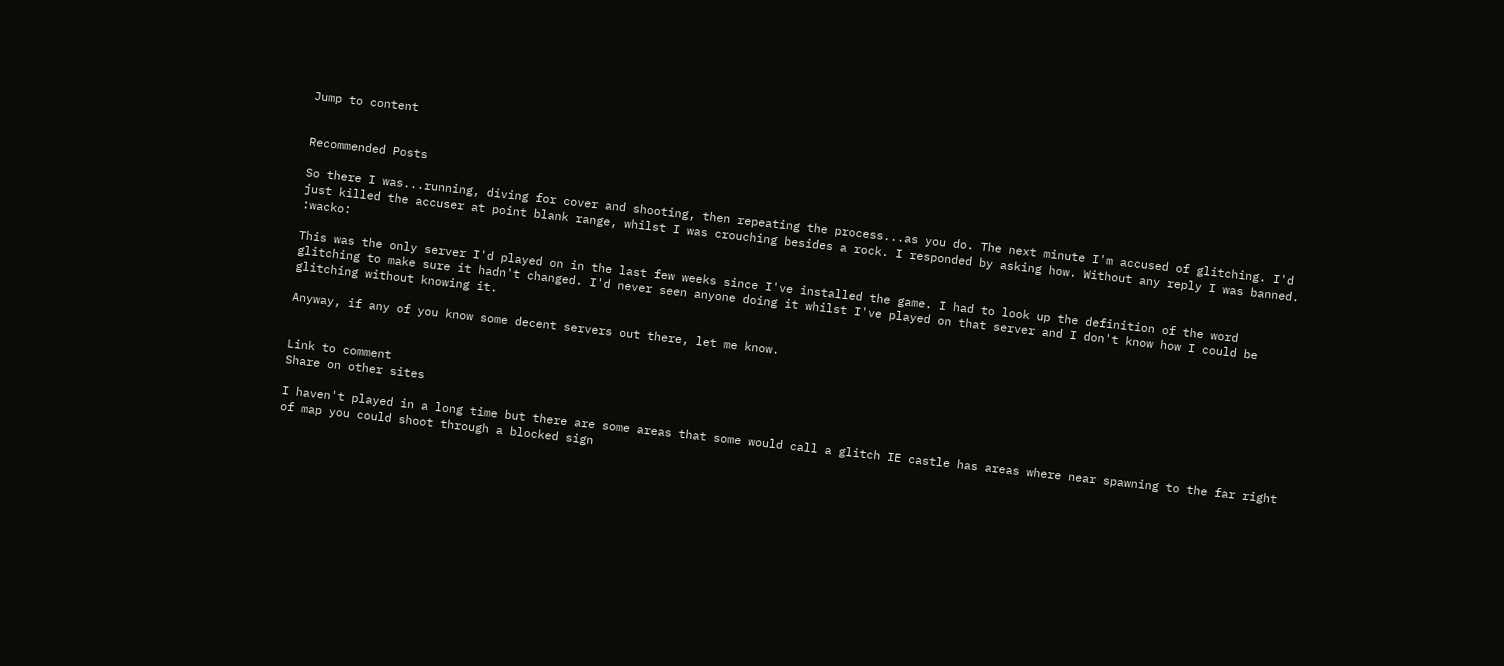Jump to content


Recommended Posts

So there I was...running, diving for cover and shooting, then repeating the process...as you do. The next minute I'm accused of glitching. I'd just killed the accuser at point blank range, whilst I was crouching besides a rock. I responded by asking how. Without any reply I was banned. :wacko:

This was the only server I'd played on in the last few weeks since I've installed the game. I had to look up the definition of the word glitching to make sure it hadn't changed. I'd never seen anyone doing it whilst I've played on that server and I don't know how I could be glitching without knowing it.

Anyway, if any of you know some decent servers out there, let me know.


Link to comment
Share on other sites

I haven't played in a long time but there are some areas that some would call a glitch IE castle has areas where near spawning to the far right of map you could shoot through a blocked sign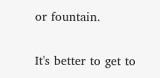or fountain.

It's better to get to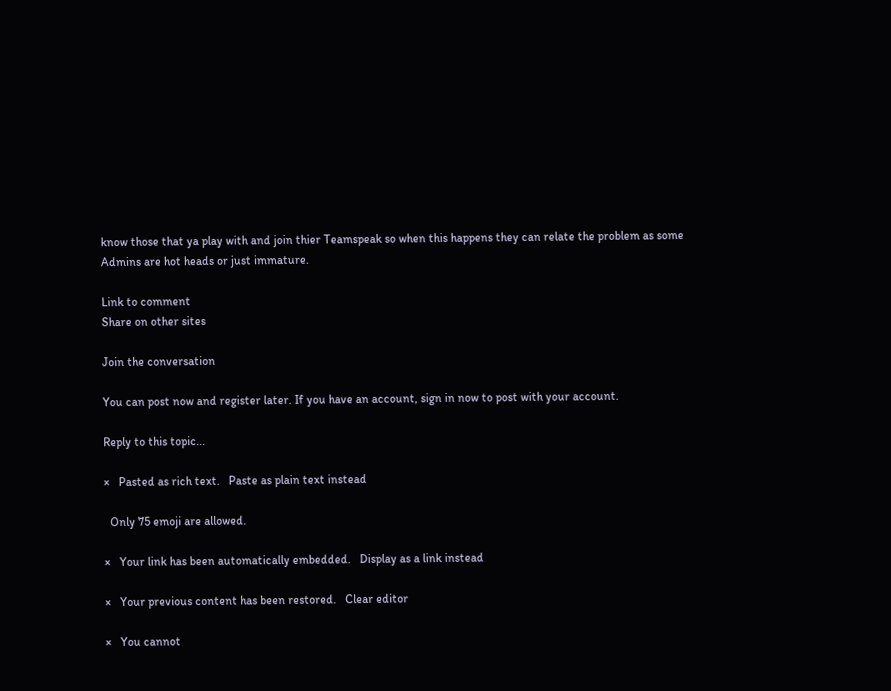know those that ya play with and join thier Teamspeak so when this happens they can relate the problem as some Admins are hot heads or just immature.

Link to comment
Share on other sites

Join the conversation

You can post now and register later. If you have an account, sign in now to post with your account.

Reply to this topic...

×   Pasted as rich text.   Paste as plain text instead

  Only 75 emoji are allowed.

×   Your link has been automatically embedded.   Display as a link instead

×   Your previous content has been restored.   Clear editor

×   You cannot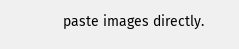paste images directly.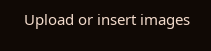Upload or insert images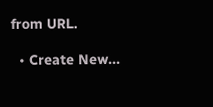from URL.

  • Create New...